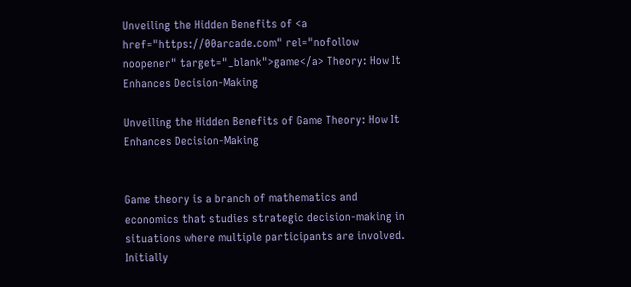Unveiling the Hidden Benefits of <a href="https://00arcade.com" rel="nofollow noopener" target="_blank">game</a> Theory: How It Enhances Decision-Making

Unveiling the Hidden Benefits of Game Theory: How It Enhances Decision-Making


Game theory is a branch of mathematics and economics that studies strategic decision-making in situations where multiple participants are involved. Initially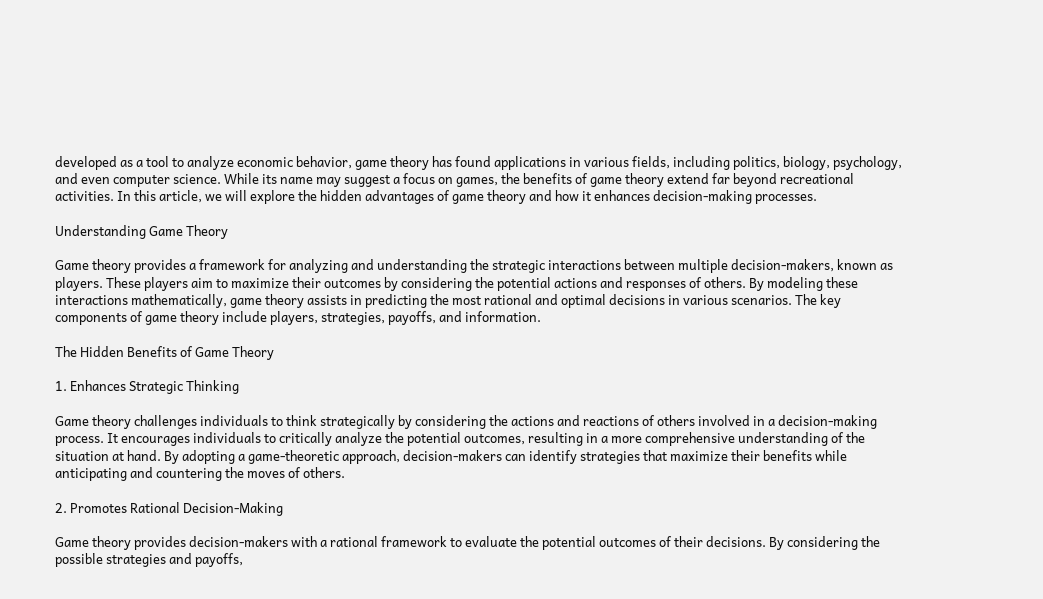developed as a tool to analyze economic behavior, game theory has found applications in various fields, including politics, biology, psychology, and even computer science. While its name may suggest a focus on games, the benefits of game theory extend far beyond recreational activities. In this article, we will explore the hidden advantages of game theory and how it enhances decision-making processes.

Understanding Game Theory

Game theory provides a framework for analyzing and understanding the strategic interactions between multiple decision-makers, known as players. These players aim to maximize their outcomes by considering the potential actions and responses of others. By modeling these interactions mathematically, game theory assists in predicting the most rational and optimal decisions in various scenarios. The key components of game theory include players, strategies, payoffs, and information.

The Hidden Benefits of Game Theory

1. Enhances Strategic Thinking

Game theory challenges individuals to think strategically by considering the actions and reactions of others involved in a decision-making process. It encourages individuals to critically analyze the potential outcomes, resulting in a more comprehensive understanding of the situation at hand. By adopting a game-theoretic approach, decision-makers can identify strategies that maximize their benefits while anticipating and countering the moves of others.

2. Promotes Rational Decision-Making

Game theory provides decision-makers with a rational framework to evaluate the potential outcomes of their decisions. By considering the possible strategies and payoffs,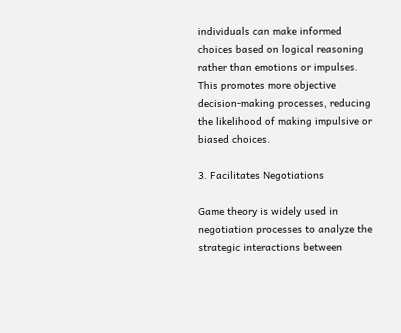individuals can make informed choices based on logical reasoning rather than emotions or impulses. This promotes more objective decision-making processes, reducing the likelihood of making impulsive or biased choices.

3. Facilitates Negotiations

Game theory is widely used in negotiation processes to analyze the strategic interactions between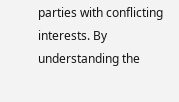parties with conflicting interests. By understanding the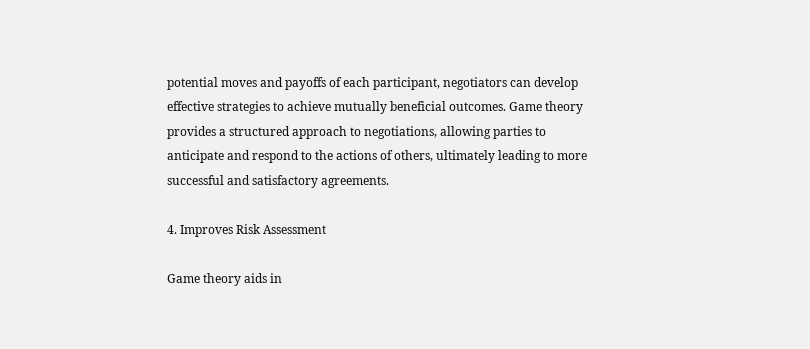potential moves and payoffs of each participant, negotiators can develop effective strategies to achieve mutually beneficial outcomes. Game theory provides a structured approach to negotiations, allowing parties to anticipate and respond to the actions of others, ultimately leading to more successful and satisfactory agreements.

4. Improves Risk Assessment

Game theory aids in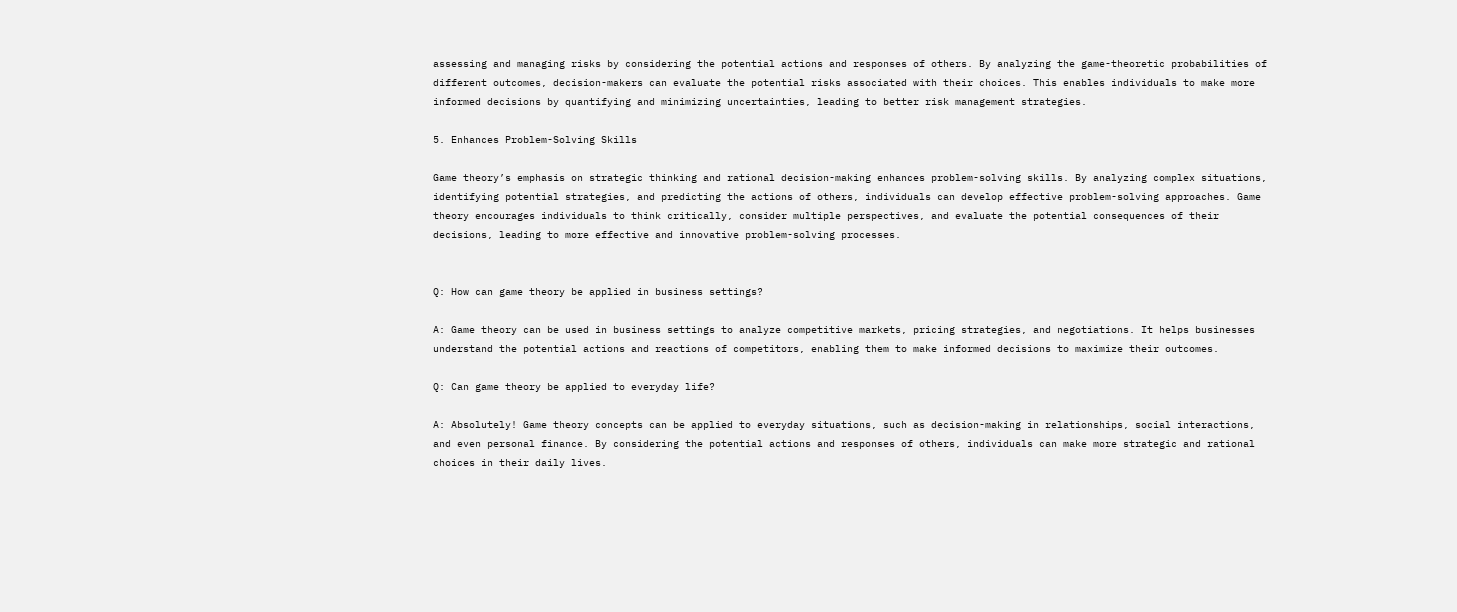assessing and managing risks by considering the potential actions and responses of others. By analyzing the game-theoretic probabilities of different outcomes, decision-makers can evaluate the potential risks associated with their choices. This enables individuals to make more informed decisions by quantifying and minimizing uncertainties, leading to better risk management strategies.

5. Enhances Problem-Solving Skills

Game theory’s emphasis on strategic thinking and rational decision-making enhances problem-solving skills. By analyzing complex situations, identifying potential strategies, and predicting the actions of others, individuals can develop effective problem-solving approaches. Game theory encourages individuals to think critically, consider multiple perspectives, and evaluate the potential consequences of their decisions, leading to more effective and innovative problem-solving processes.


Q: How can game theory be applied in business settings?

A: Game theory can be used in business settings to analyze competitive markets, pricing strategies, and negotiations. It helps businesses understand the potential actions and reactions of competitors, enabling them to make informed decisions to maximize their outcomes.

Q: Can game theory be applied to everyday life?

A: Absolutely! Game theory concepts can be applied to everyday situations, such as decision-making in relationships, social interactions, and even personal finance. By considering the potential actions and responses of others, individuals can make more strategic and rational choices in their daily lives.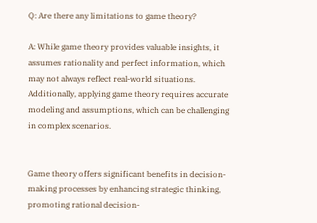Q: Are there any limitations to game theory?

A: While game theory provides valuable insights, it assumes rationality and perfect information, which may not always reflect real-world situations. Additionally, applying game theory requires accurate modeling and assumptions, which can be challenging in complex scenarios.


Game theory offers significant benefits in decision-making processes by enhancing strategic thinking, promoting rational decision-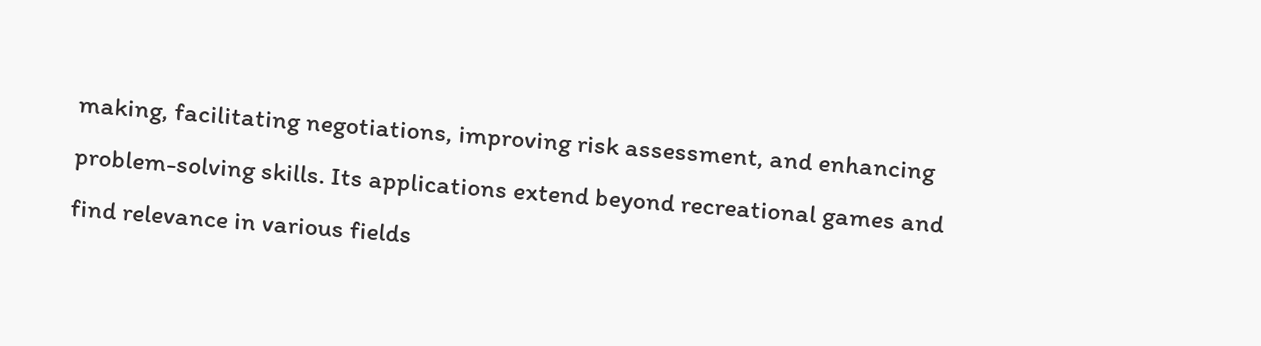making, facilitating negotiations, improving risk assessment, and enhancing problem-solving skills. Its applications extend beyond recreational games and find relevance in various fields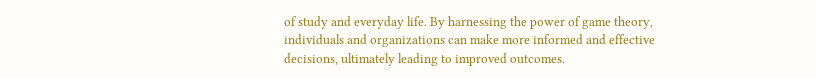of study and everyday life. By harnessing the power of game theory, individuals and organizations can make more informed and effective decisions, ultimately leading to improved outcomes.